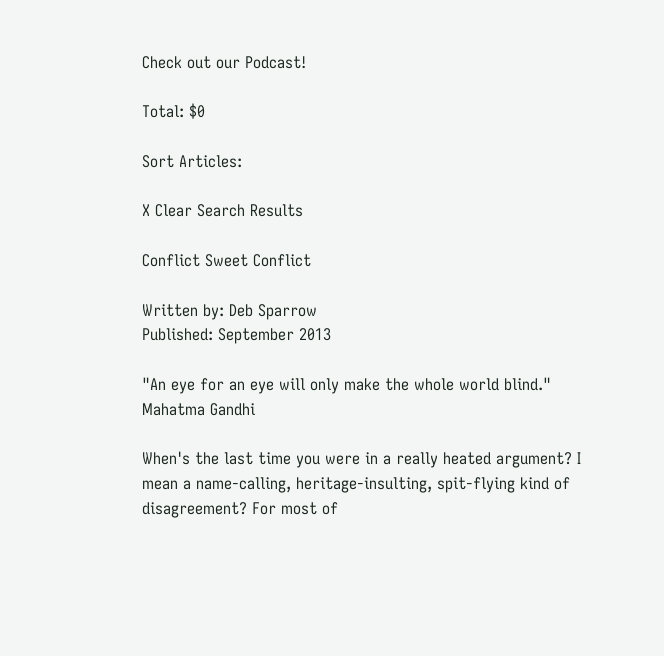Check out our Podcast!

Total: $0

Sort Articles:

X Clear Search Results

Conflict Sweet Conflict

Written by: Deb Sparrow
Published: September 2013

"An eye for an eye will only make the whole world blind." Mahatma Gandhi

When's the last time you were in a really heated argument? I mean a name-calling, heritage-insulting, spit-flying kind of disagreement? For most of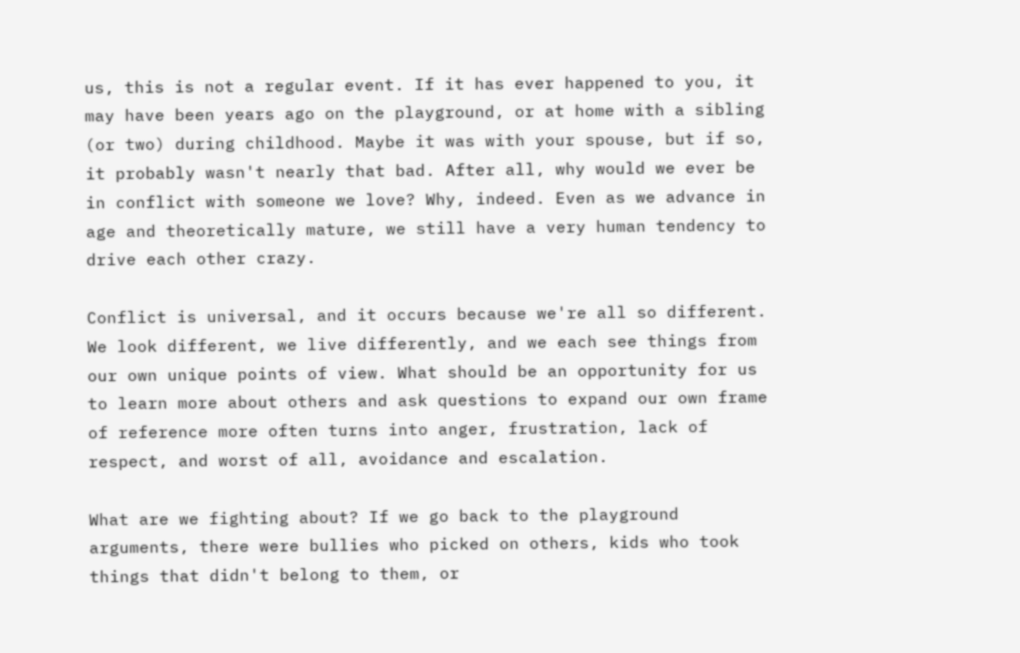us, this is not a regular event. If it has ever happened to you, it may have been years ago on the playground, or at home with a sibling (or two) during childhood. Maybe it was with your spouse, but if so, it probably wasn't nearly that bad. After all, why would we ever be in conflict with someone we love? Why, indeed. Even as we advance in age and theoretically mature, we still have a very human tendency to drive each other crazy.

Conflict is universal, and it occurs because we're all so different. We look different, we live differently, and we each see things from our own unique points of view. What should be an opportunity for us to learn more about others and ask questions to expand our own frame of reference more often turns into anger, frustration, lack of respect, and worst of all, avoidance and escalation.

What are we fighting about? If we go back to the playground arguments, there were bullies who picked on others, kids who took things that didn't belong to them, or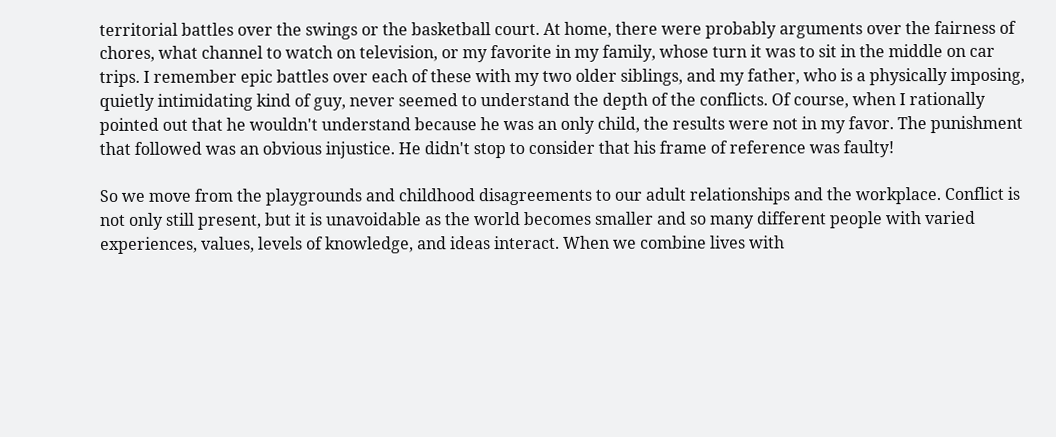territorial battles over the swings or the basketball court. At home, there were probably arguments over the fairness of chores, what channel to watch on television, or my favorite in my family, whose turn it was to sit in the middle on car trips. I remember epic battles over each of these with my two older siblings, and my father, who is a physically imposing, quietly intimidating kind of guy, never seemed to understand the depth of the conflicts. Of course, when I rationally pointed out that he wouldn't understand because he was an only child, the results were not in my favor. The punishment that followed was an obvious injustice. He didn't stop to consider that his frame of reference was faulty!

So we move from the playgrounds and childhood disagreements to our adult relationships and the workplace. Conflict is not only still present, but it is unavoidable as the world becomes smaller and so many different people with varied experiences, values, levels of knowledge, and ideas interact. When we combine lives with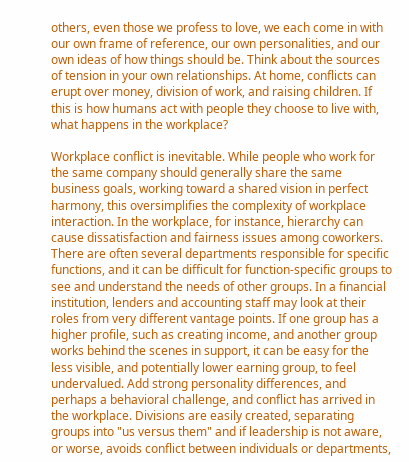others, even those we profess to love, we each come in with our own frame of reference, our own personalities, and our own ideas of how things should be. Think about the sources of tension in your own relationships. At home, conflicts can erupt over money, division of work, and raising children. If this is how humans act with people they choose to live with, what happens in the workplace?

Workplace conflict is inevitable. While people who work for the same company should generally share the same business goals, working toward a shared vision in perfect harmony, this oversimplifies the complexity of workplace interaction. In the workplace, for instance, hierarchy can cause dissatisfaction and fairness issues among coworkers. There are often several departments responsible for specific functions, and it can be difficult for function-specific groups to see and understand the needs of other groups. In a financial institution, lenders and accounting staff may look at their roles from very different vantage points. If one group has a higher profile, such as creating income, and another group works behind the scenes in support, it can be easy for the less visible, and potentially lower earning group, to feel undervalued. Add strong personality differences, and perhaps a behavioral challenge, and conflict has arrived in the workplace. Divisions are easily created, separating groups into "us versus them" and if leadership is not aware, or worse, avoids conflict between individuals or departments,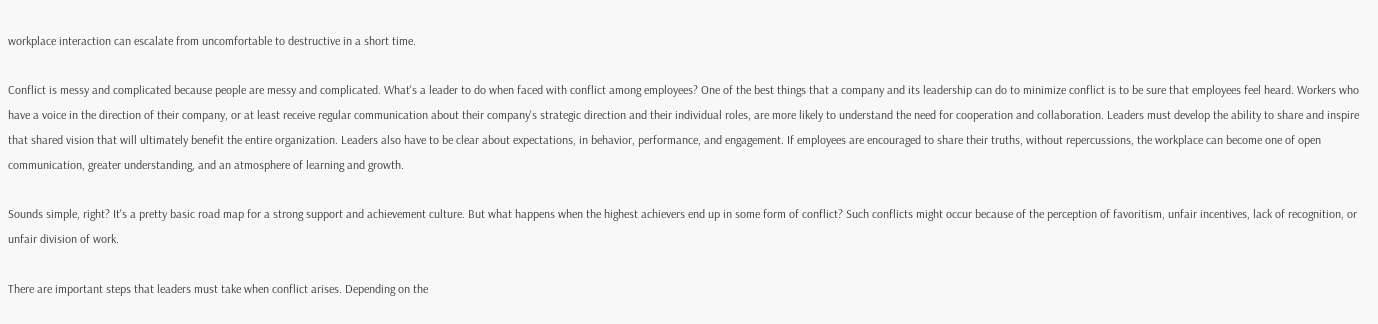workplace interaction can escalate from uncomfortable to destructive in a short time.

Conflict is messy and complicated because people are messy and complicated. What's a leader to do when faced with conflict among employees? One of the best things that a company and its leadership can do to minimize conflict is to be sure that employees feel heard. Workers who have a voice in the direction of their company, or at least receive regular communication about their company's strategic direction and their individual roles, are more likely to understand the need for cooperation and collaboration. Leaders must develop the ability to share and inspire that shared vision that will ultimately benefit the entire organization. Leaders also have to be clear about expectations, in behavior, performance, and engagement. If employees are encouraged to share their truths, without repercussions, the workplace can become one of open communication, greater understanding, and an atmosphere of learning and growth.

Sounds simple, right? It's a pretty basic road map for a strong support and achievement culture. But what happens when the highest achievers end up in some form of conflict? Such conflicts might occur because of the perception of favoritism, unfair incentives, lack of recognition, or unfair division of work.

There are important steps that leaders must take when conflict arises. Depending on the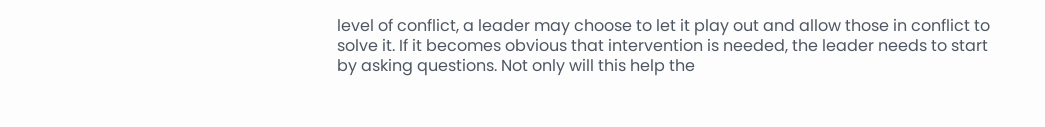level of conflict, a leader may choose to let it play out and allow those in conflict to solve it. If it becomes obvious that intervention is needed, the leader needs to start by asking questions. Not only will this help the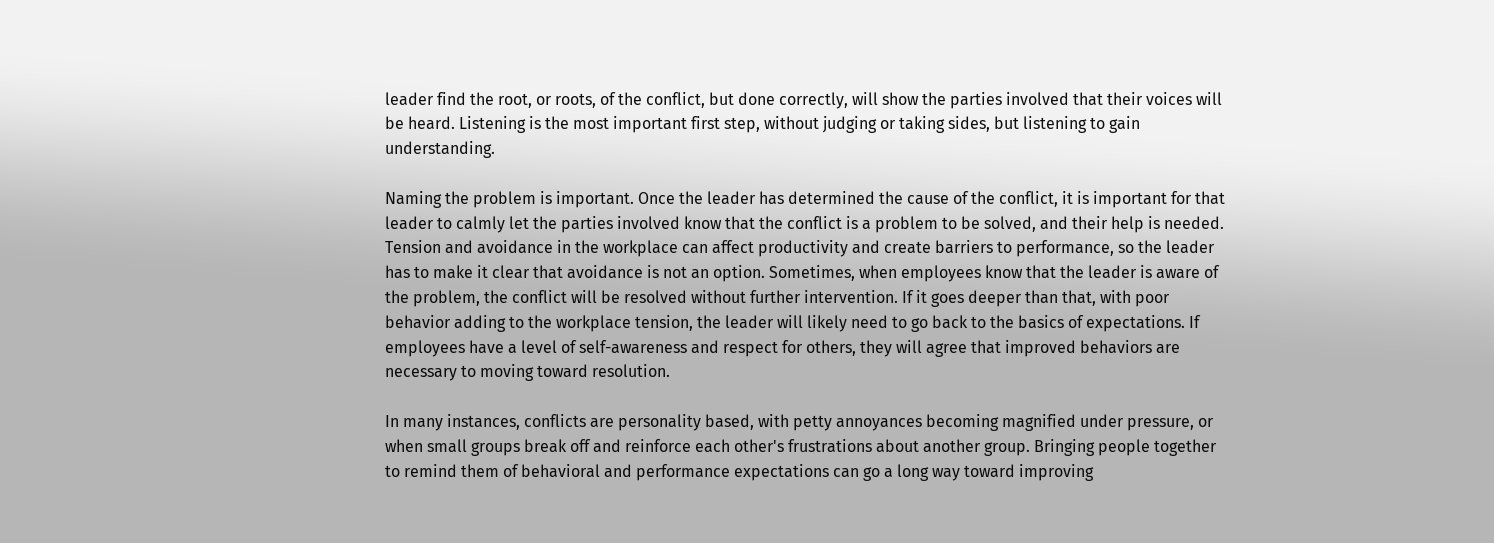leader find the root, or roots, of the conflict, but done correctly, will show the parties involved that their voices will be heard. Listening is the most important first step, without judging or taking sides, but listening to gain understanding.

Naming the problem is important. Once the leader has determined the cause of the conflict, it is important for that leader to calmly let the parties involved know that the conflict is a problem to be solved, and their help is needed. Tension and avoidance in the workplace can affect productivity and create barriers to performance, so the leader has to make it clear that avoidance is not an option. Sometimes, when employees know that the leader is aware of the problem, the conflict will be resolved without further intervention. If it goes deeper than that, with poor behavior adding to the workplace tension, the leader will likely need to go back to the basics of expectations. If employees have a level of self-awareness and respect for others, they will agree that improved behaviors are necessary to moving toward resolution.

In many instances, conflicts are personality based, with petty annoyances becoming magnified under pressure, or when small groups break off and reinforce each other's frustrations about another group. Bringing people together to remind them of behavioral and performance expectations can go a long way toward improving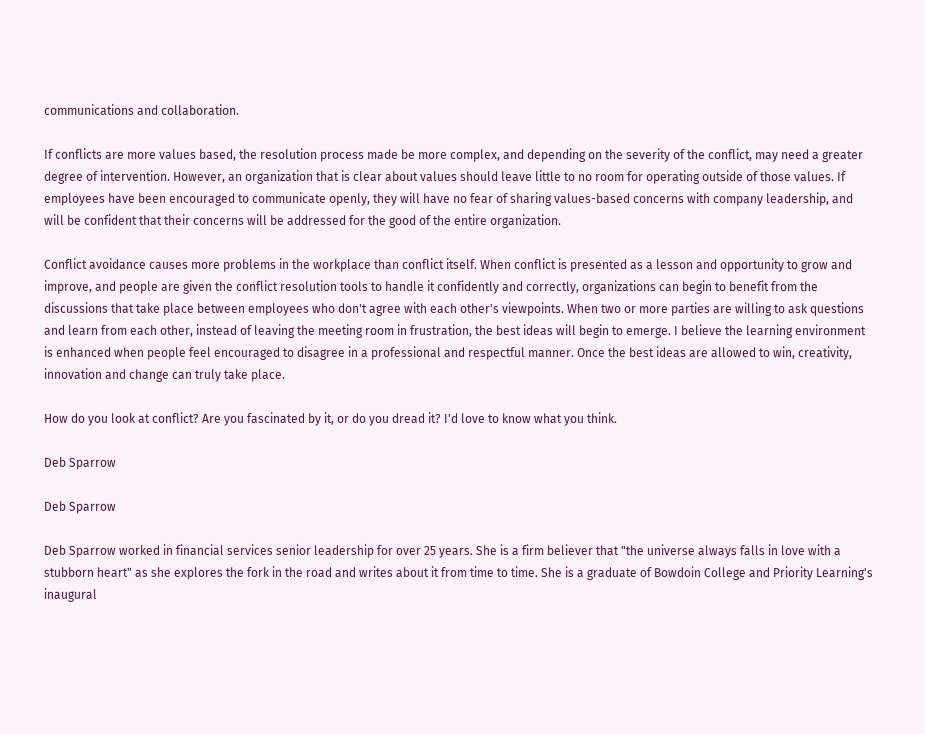communications and collaboration.

If conflicts are more values based, the resolution process made be more complex, and depending on the severity of the conflict, may need a greater degree of intervention. However, an organization that is clear about values should leave little to no room for operating outside of those values. If employees have been encouraged to communicate openly, they will have no fear of sharing values-based concerns with company leadership, and will be confident that their concerns will be addressed for the good of the entire organization.

Conflict avoidance causes more problems in the workplace than conflict itself. When conflict is presented as a lesson and opportunity to grow and improve, and people are given the conflict resolution tools to handle it confidently and correctly, organizations can begin to benefit from the discussions that take place between employees who don't agree with each other's viewpoints. When two or more parties are willing to ask questions and learn from each other, instead of leaving the meeting room in frustration, the best ideas will begin to emerge. I believe the learning environment is enhanced when people feel encouraged to disagree in a professional and respectful manner. Once the best ideas are allowed to win, creativity, innovation and change can truly take place.

How do you look at conflict? Are you fascinated by it, or do you dread it? I'd love to know what you think.

Deb Sparrow

Deb Sparrow

Deb Sparrow worked in financial services senior leadership for over 25 years. She is a firm believer that "the universe always falls in love with a stubborn heart" as she explores the fork in the road and writes about it from time to time. She is a graduate of Bowdoin College and Priority Learning's inaugural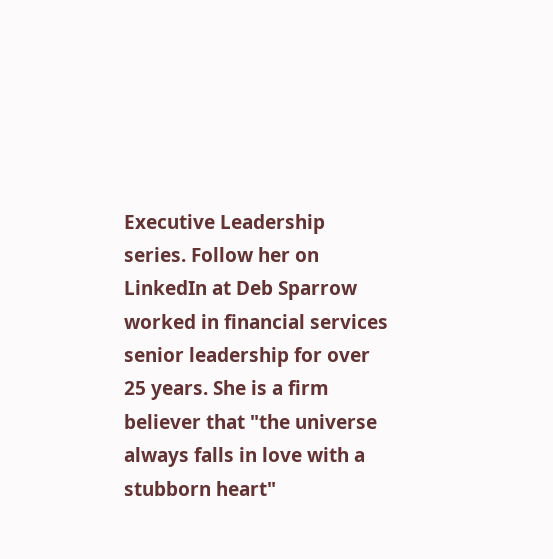Executive Leadership series. Follow her on LinkedIn at Deb Sparrow worked in financial services senior leadership for over 25 years. She is a firm believer that "the universe always falls in love with a stubborn heart"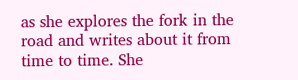as she explores the fork in the road and writes about it from time to time. She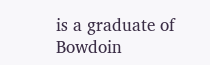is a graduate of Bowdoin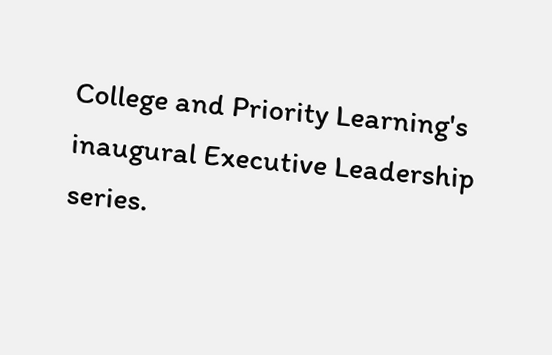College and Priority Learning's inaugural Executive Leadership series.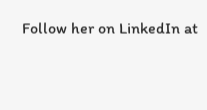Follow her on LinkedIn at